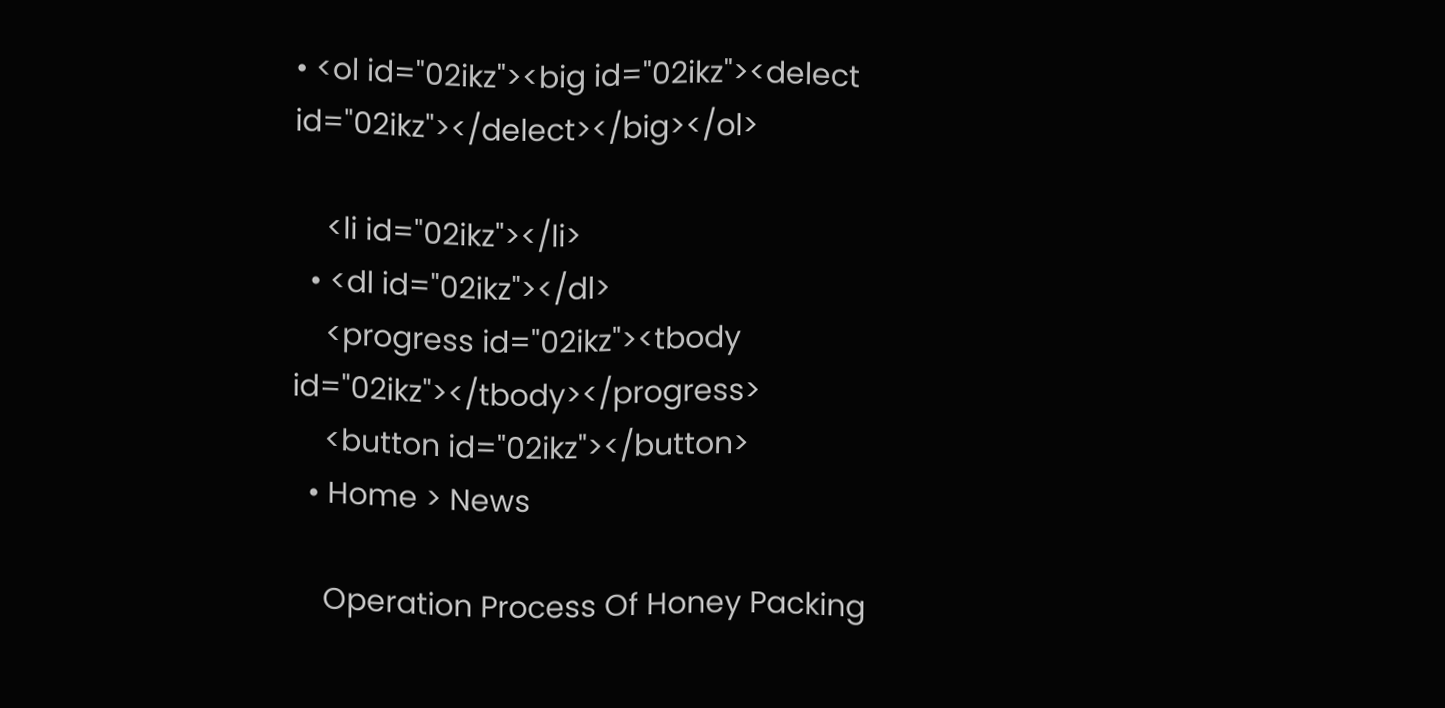• <ol id="02ikz"><big id="02ikz"><delect id="02ikz"></delect></big></ol>

    <li id="02ikz"></li>
  • <dl id="02ikz"></dl>
    <progress id="02ikz"><tbody id="02ikz"></tbody></progress>
    <button id="02ikz"></button>
  • Home > News

    Operation Process Of Honey Packing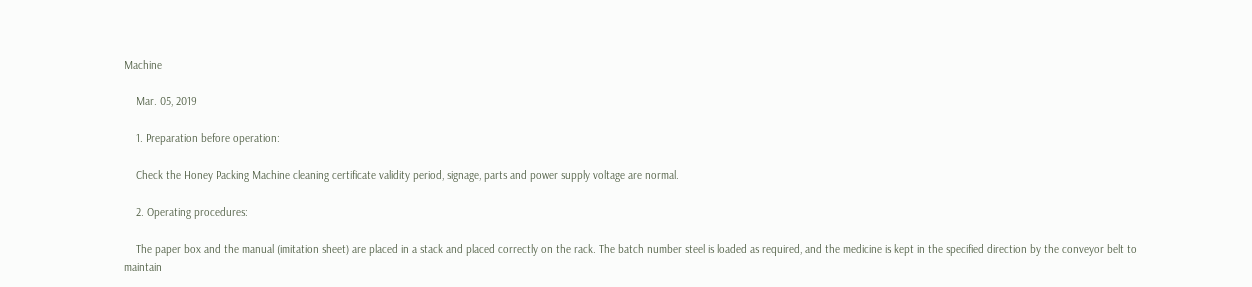Machine

    Mar. 05, 2019

    1. Preparation before operation:

    Check the Honey Packing Machine cleaning certificate validity period, signage, parts and power supply voltage are normal.

    2. Operating procedures:

    The paper box and the manual (imitation sheet) are placed in a stack and placed correctly on the rack. The batch number steel is loaded as required, and the medicine is kept in the specified direction by the conveyor belt to maintain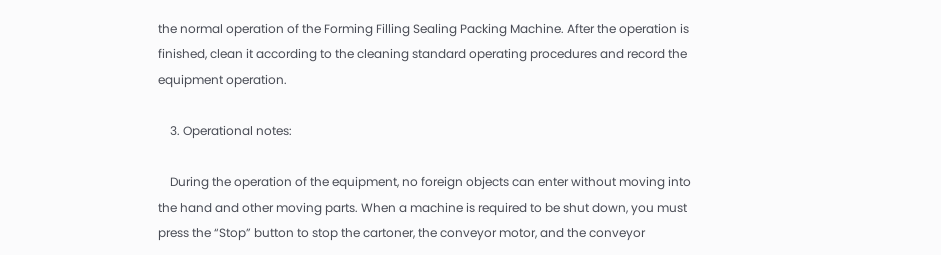the normal operation of the Forming Filling Sealing Packing Machine. After the operation is finished, clean it according to the cleaning standard operating procedures and record the equipment operation.

    3. Operational notes:

    During the operation of the equipment, no foreign objects can enter without moving into the hand and other moving parts. When a machine is required to be shut down, you must press the “Stop” button to stop the cartoner, the conveyor motor, and the conveyor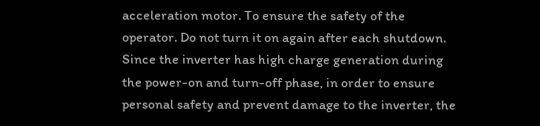acceleration motor. To ensure the safety of the operator. Do not turn it on again after each shutdown. Since the inverter has high charge generation during the power-on and turn-off phase, in order to ensure personal safety and prevent damage to the inverter, the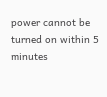power cannot be turned on within 5 minutes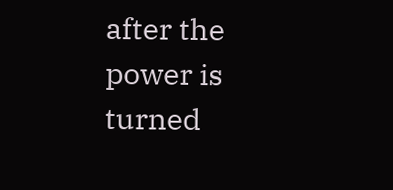after the power is turned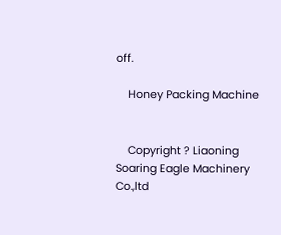off.

    Honey Packing Machine


    Copyright ? Liaoning Soaring Eagle Machinery Co.,ltd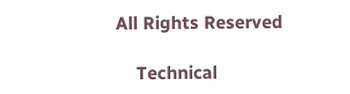All Rights Reserved

    Technical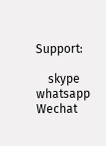Support:

    skype whatsapp Wechat